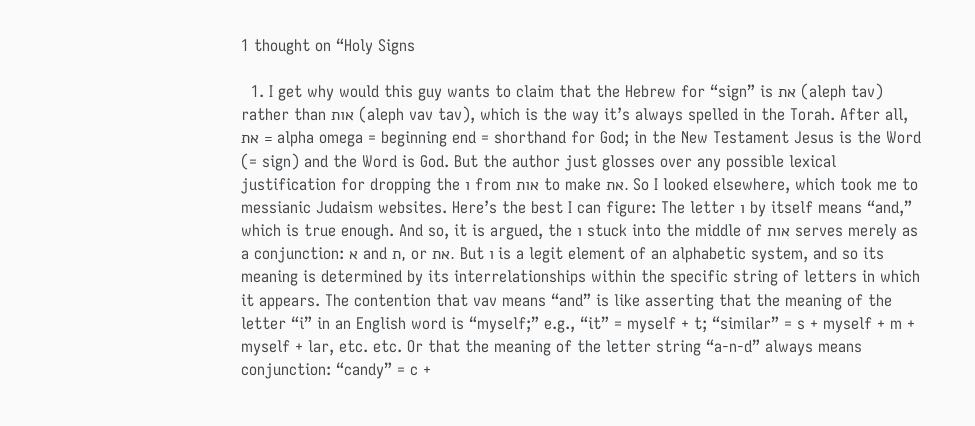1 thought on “Holy Signs

  1. I get why would this guy wants to claim that the Hebrew for “sign” is את (aleph tav) rather than אות (aleph vav tav), which is the way it’s always spelled in the Torah. After all, את = alpha omega = beginning end = shorthand for God; in the New Testament Jesus is the Word (= sign) and the Word is God. But the author just glosses over any possible lexical justification for dropping the ו from אות to make את. So I looked elsewhere, which took me to messianic Judaism websites. Here’s the best I can figure: The letter ו by itself means “and,” which is true enough. And so, it is argued, the ו stuck into the middle of אות serves merely as a conjunction: א and ת, or את. But ו is a legit element of an alphabetic system, and so its meaning is determined by its interrelationships within the specific string of letters in which it appears. The contention that vav means “and” is like asserting that the meaning of the letter “i” in an English word is “myself;” e.g., “it” = myself + t; “similar” = s + myself + m + myself + lar, etc. etc. Or that the meaning of the letter string “a-n-d” always means conjunction: “candy” = c +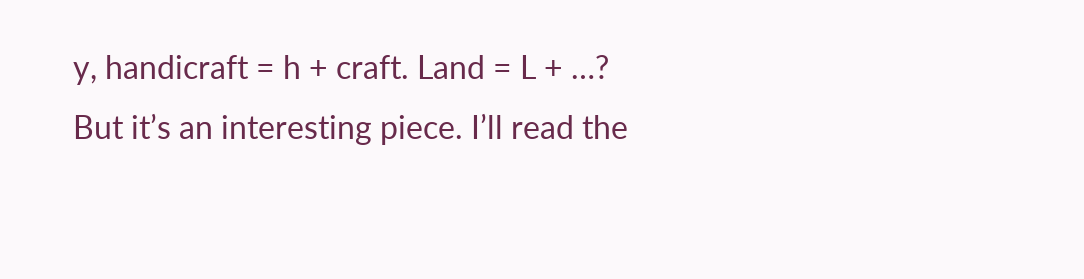y, handicraft = h + craft. Land = L + …? But it’s an interesting piece. I’ll read the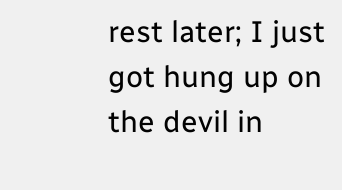rest later; I just got hung up on the devil in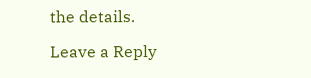the details.

Leave a Reply